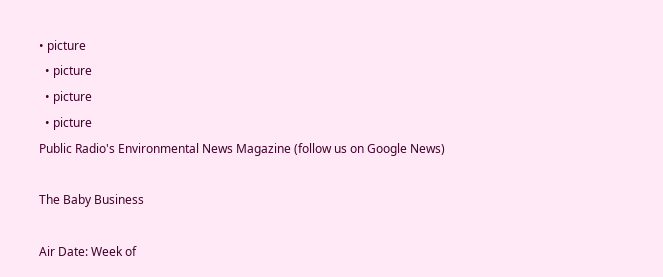• picture
  • picture
  • picture
  • picture
Public Radio's Environmental News Magazine (follow us on Google News)

The Baby Business

Air Date: Week of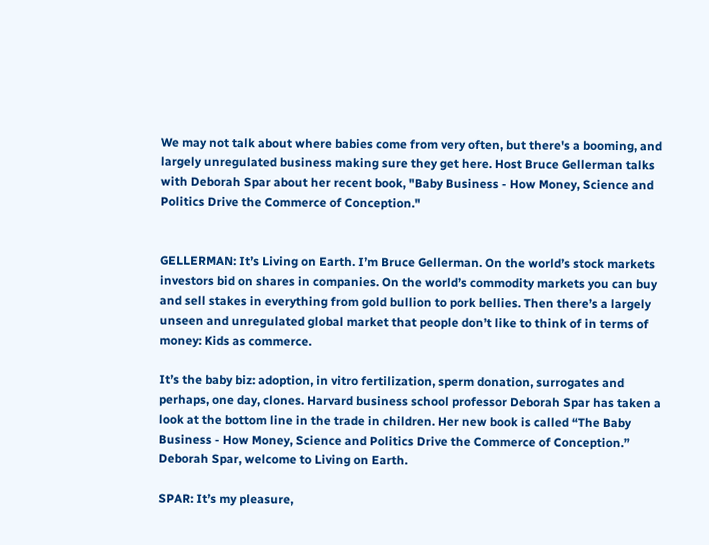We may not talk about where babies come from very often, but there's a booming, and largely unregulated business making sure they get here. Host Bruce Gellerman talks with Deborah Spar about her recent book, "Baby Business - How Money, Science and Politics Drive the Commerce of Conception."


GELLERMAN: It’s Living on Earth. I’m Bruce Gellerman. On the world’s stock markets investors bid on shares in companies. On the world’s commodity markets you can buy and sell stakes in everything from gold bullion to pork bellies. Then there’s a largely unseen and unregulated global market that people don’t like to think of in terms of money: Kids as commerce.

It’s the baby biz: adoption, in vitro fertilization, sperm donation, surrogates and perhaps, one day, clones. Harvard business school professor Deborah Spar has taken a look at the bottom line in the trade in children. Her new book is called “The Baby Business - How Money, Science and Politics Drive the Commerce of Conception.” Deborah Spar, welcome to Living on Earth.

SPAR: It’s my pleasure,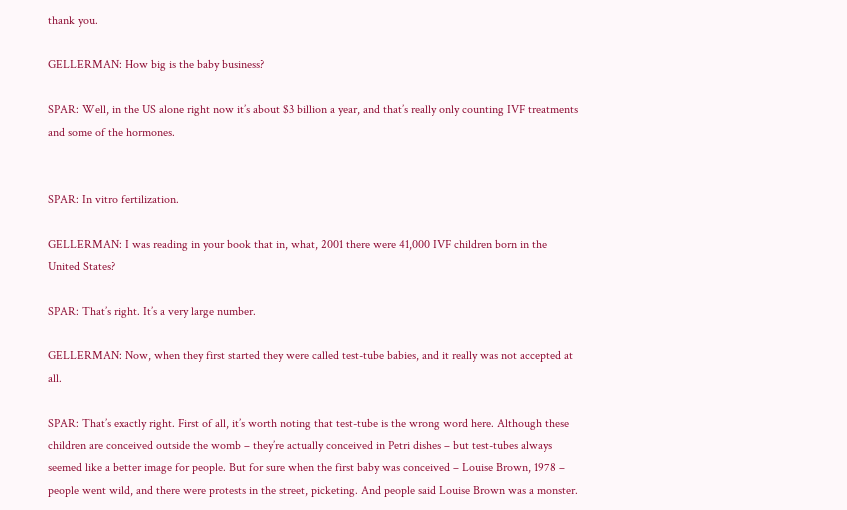thank you.

GELLERMAN: How big is the baby business?

SPAR: Well, in the US alone right now it’s about $3 billion a year, and that’s really only counting IVF treatments and some of the hormones.


SPAR: In vitro fertilization.

GELLERMAN: I was reading in your book that in, what, 2001 there were 41,000 IVF children born in the United States?

SPAR: That’s right. It’s a very large number.

GELLERMAN: Now, when they first started they were called test-tube babies, and it really was not accepted at all.

SPAR: That’s exactly right. First of all, it’s worth noting that test-tube is the wrong word here. Although these children are conceived outside the womb – they’re actually conceived in Petri dishes – but test-tubes always seemed like a better image for people. But for sure when the first baby was conceived – Louise Brown, 1978 – people went wild, and there were protests in the street, picketing. And people said Louise Brown was a monster.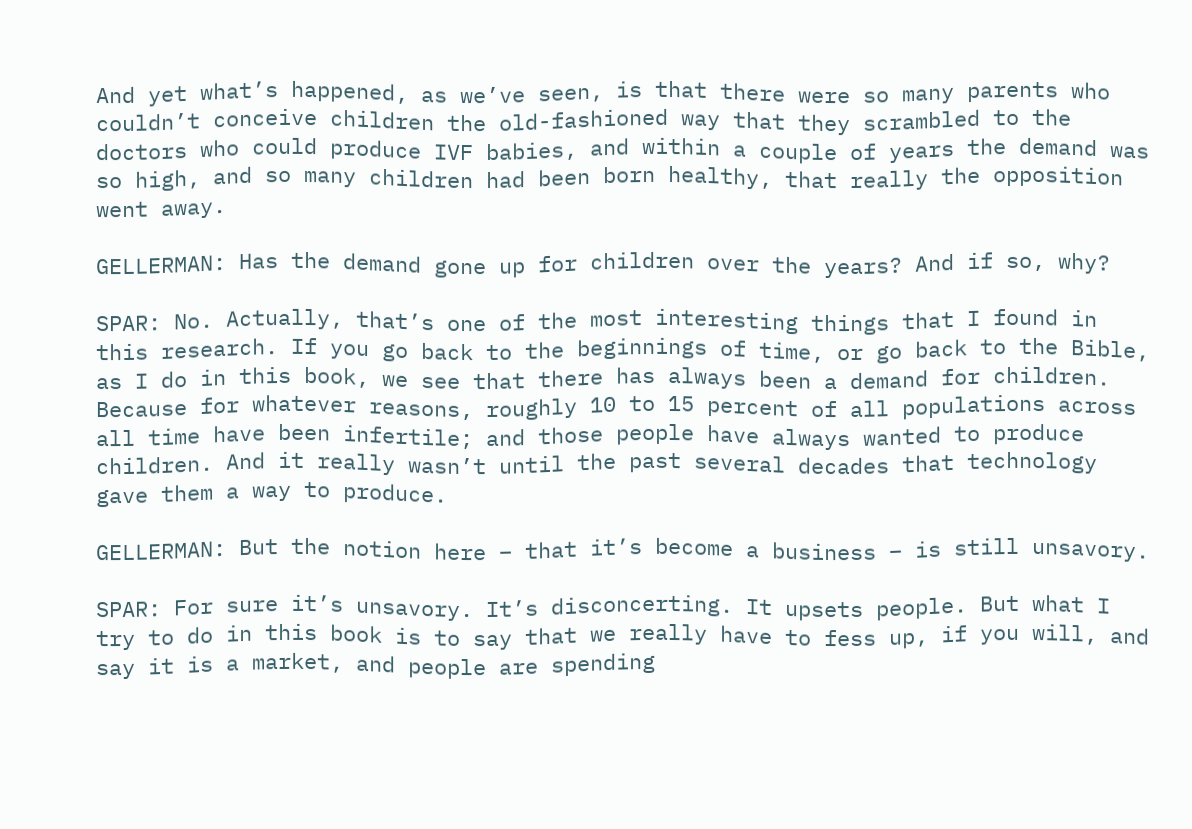And yet what’s happened, as we’ve seen, is that there were so many parents who couldn’t conceive children the old-fashioned way that they scrambled to the doctors who could produce IVF babies, and within a couple of years the demand was so high, and so many children had been born healthy, that really the opposition went away.

GELLERMAN: Has the demand gone up for children over the years? And if so, why?

SPAR: No. Actually, that’s one of the most interesting things that I found in this research. If you go back to the beginnings of time, or go back to the Bible, as I do in this book, we see that there has always been a demand for children. Because for whatever reasons, roughly 10 to 15 percent of all populations across all time have been infertile; and those people have always wanted to produce children. And it really wasn’t until the past several decades that technology gave them a way to produce.

GELLERMAN: But the notion here – that it’s become a business – is still unsavory.

SPAR: For sure it’s unsavory. It’s disconcerting. It upsets people. But what I try to do in this book is to say that we really have to fess up, if you will, and say it is a market, and people are spending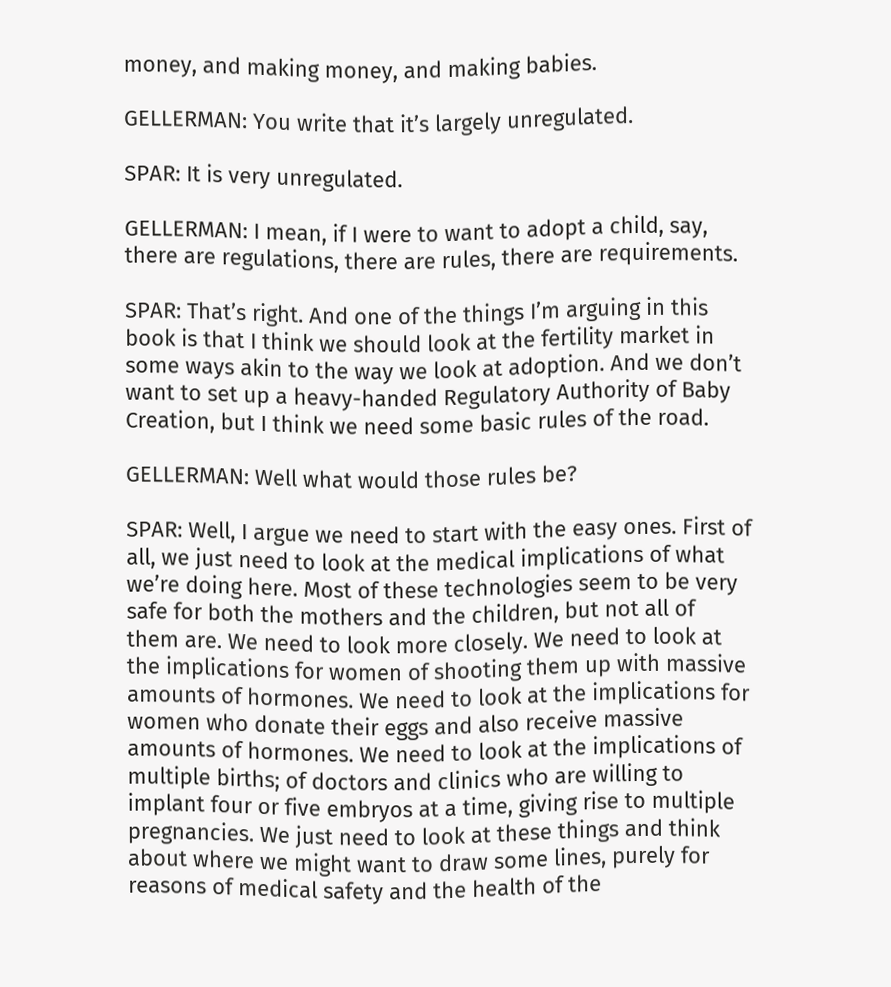money, and making money, and making babies.

GELLERMAN: You write that it’s largely unregulated.

SPAR: It is very unregulated.

GELLERMAN: I mean, if I were to want to adopt a child, say, there are regulations, there are rules, there are requirements.

SPAR: That’s right. And one of the things I’m arguing in this book is that I think we should look at the fertility market in some ways akin to the way we look at adoption. And we don’t want to set up a heavy-handed Regulatory Authority of Baby Creation, but I think we need some basic rules of the road.

GELLERMAN: Well what would those rules be?

SPAR: Well, I argue we need to start with the easy ones. First of all, we just need to look at the medical implications of what we’re doing here. Most of these technologies seem to be very safe for both the mothers and the children, but not all of them are. We need to look more closely. We need to look at the implications for women of shooting them up with massive amounts of hormones. We need to look at the implications for women who donate their eggs and also receive massive amounts of hormones. We need to look at the implications of multiple births; of doctors and clinics who are willing to implant four or five embryos at a time, giving rise to multiple pregnancies. We just need to look at these things and think about where we might want to draw some lines, purely for reasons of medical safety and the health of the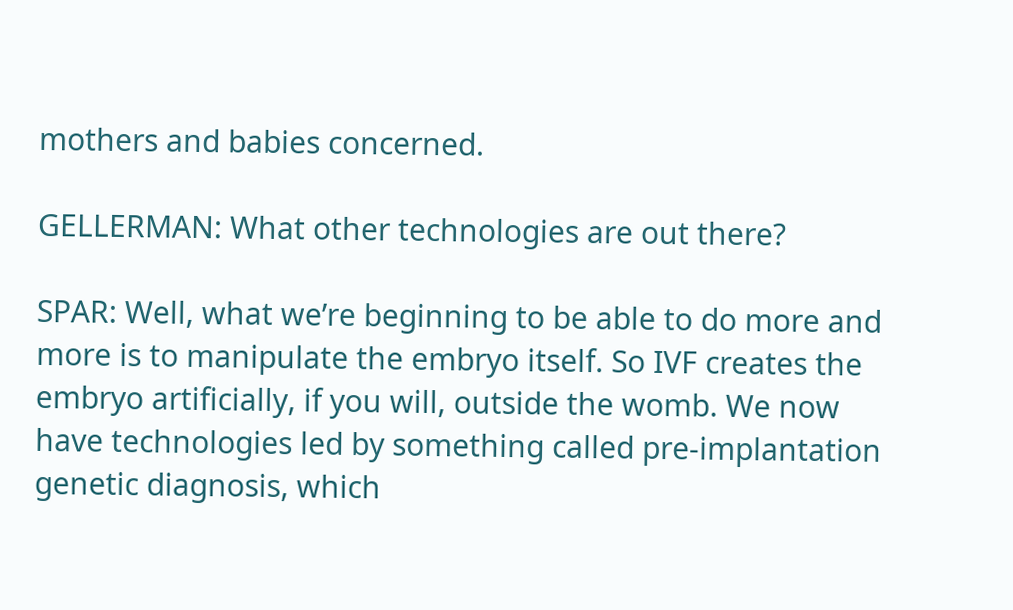mothers and babies concerned.

GELLERMAN: What other technologies are out there?

SPAR: Well, what we’re beginning to be able to do more and more is to manipulate the embryo itself. So IVF creates the embryo artificially, if you will, outside the womb. We now have technologies led by something called pre-implantation genetic diagnosis, which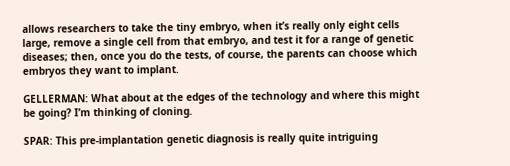allows researchers to take the tiny embryo, when it’s really only eight cells large, remove a single cell from that embryo, and test it for a range of genetic diseases; then, once you do the tests, of course, the parents can choose which embryos they want to implant.

GELLERMAN: What about at the edges of the technology and where this might be going? I’m thinking of cloning.

SPAR: This pre-implantation genetic diagnosis is really quite intriguing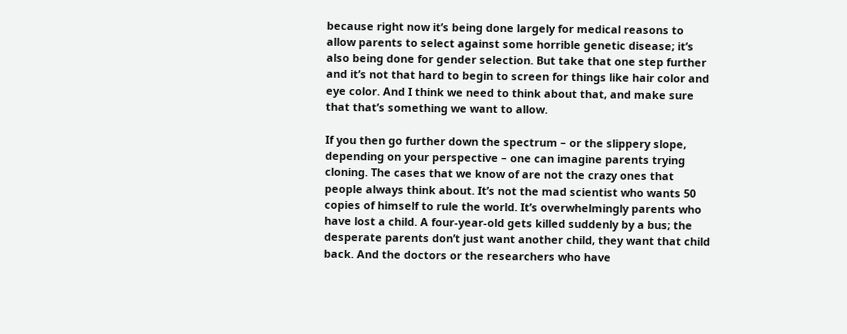because right now it’s being done largely for medical reasons to allow parents to select against some horrible genetic disease; it’s also being done for gender selection. But take that one step further and it’s not that hard to begin to screen for things like hair color and eye color. And I think we need to think about that, and make sure that that’s something we want to allow.

If you then go further down the spectrum – or the slippery slope, depending on your perspective – one can imagine parents trying cloning. The cases that we know of are not the crazy ones that people always think about. It’s not the mad scientist who wants 50 copies of himself to rule the world. It’s overwhelmingly parents who have lost a child. A four-year-old gets killed suddenly by a bus; the desperate parents don’t just want another child, they want that child back. And the doctors or the researchers who have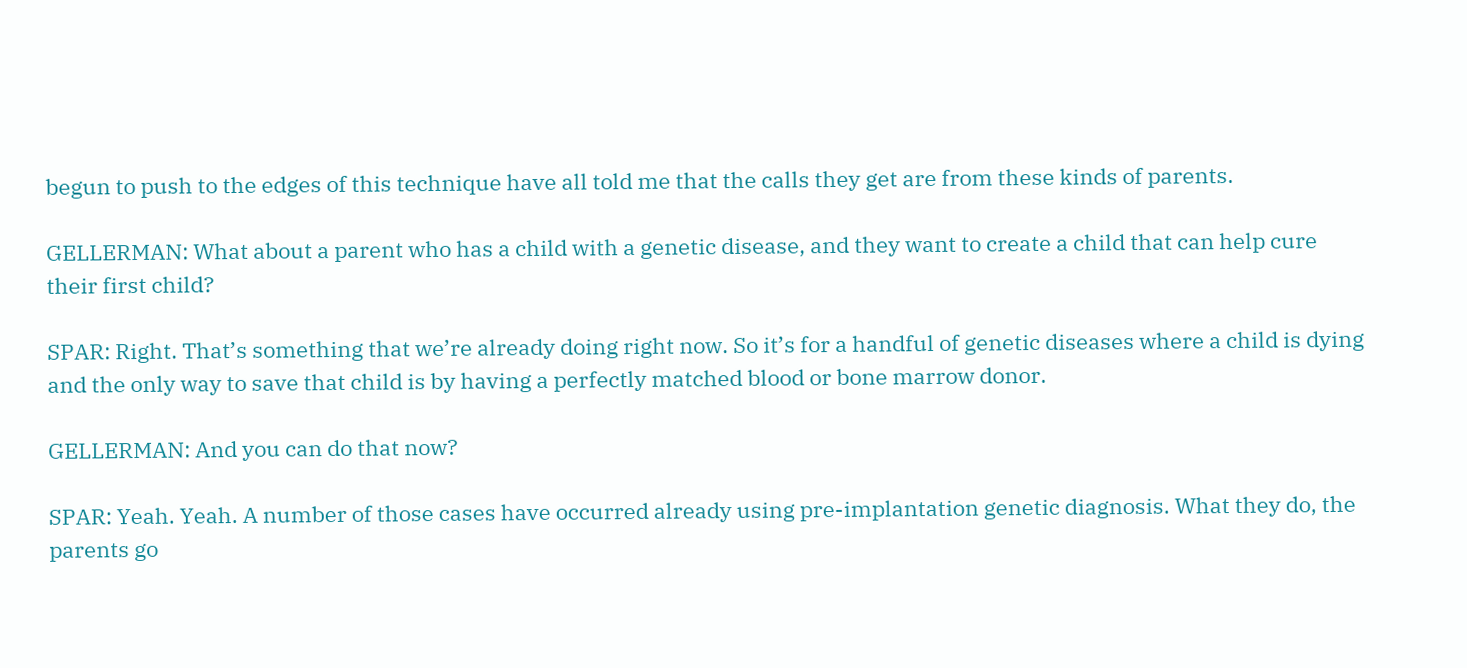begun to push to the edges of this technique have all told me that the calls they get are from these kinds of parents.

GELLERMAN: What about a parent who has a child with a genetic disease, and they want to create a child that can help cure their first child?

SPAR: Right. That’s something that we’re already doing right now. So it’s for a handful of genetic diseases where a child is dying and the only way to save that child is by having a perfectly matched blood or bone marrow donor.

GELLERMAN: And you can do that now?

SPAR: Yeah. Yeah. A number of those cases have occurred already using pre-implantation genetic diagnosis. What they do, the parents go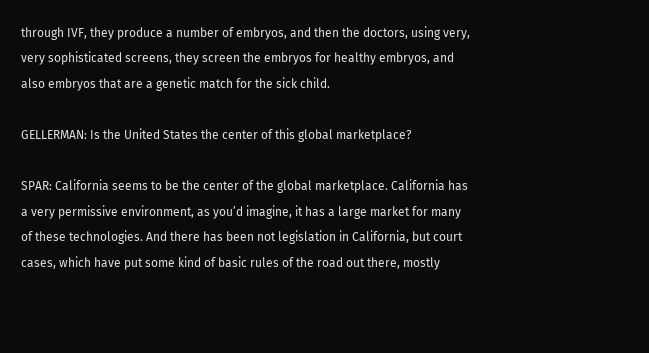through IVF, they produce a number of embryos, and then the doctors, using very, very sophisticated screens, they screen the embryos for healthy embryos, and also embryos that are a genetic match for the sick child.

GELLERMAN: Is the United States the center of this global marketplace?

SPAR: California seems to be the center of the global marketplace. California has a very permissive environment, as you’d imagine, it has a large market for many of these technologies. And there has been not legislation in California, but court cases, which have put some kind of basic rules of the road out there, mostly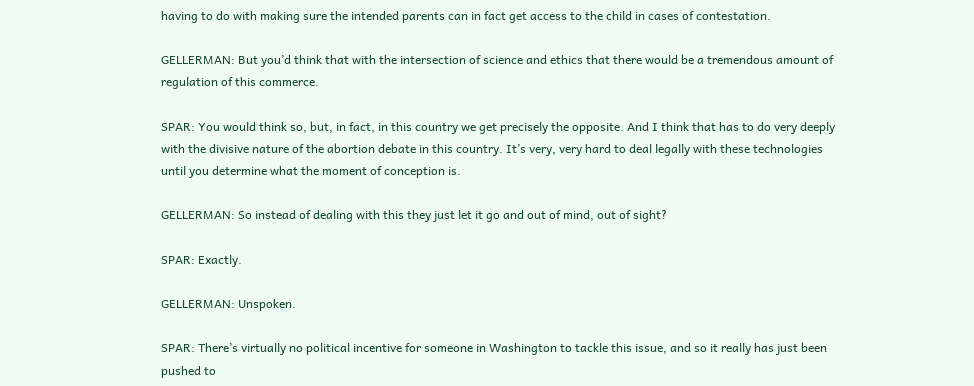having to do with making sure the intended parents can in fact get access to the child in cases of contestation.

GELLERMAN: But you’d think that with the intersection of science and ethics that there would be a tremendous amount of regulation of this commerce.

SPAR: You would think so, but, in fact, in this country we get precisely the opposite. And I think that has to do very deeply with the divisive nature of the abortion debate in this country. It’s very, very hard to deal legally with these technologies until you determine what the moment of conception is.

GELLERMAN: So instead of dealing with this they just let it go and out of mind, out of sight?

SPAR: Exactly.

GELLERMAN: Unspoken.

SPAR: There’s virtually no political incentive for someone in Washington to tackle this issue, and so it really has just been pushed to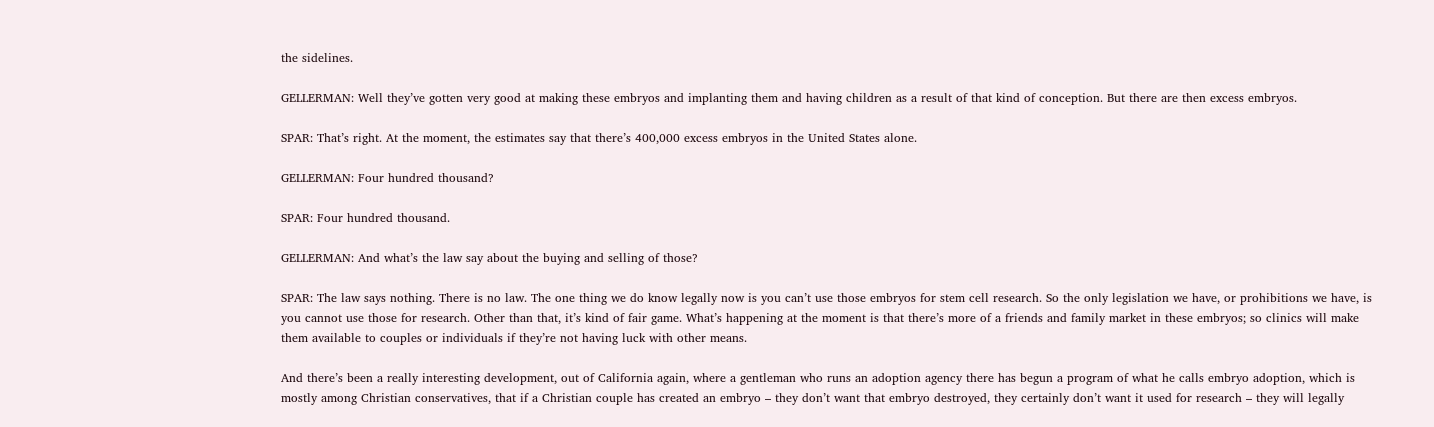the sidelines.

GELLERMAN: Well they’ve gotten very good at making these embryos and implanting them and having children as a result of that kind of conception. But there are then excess embryos.

SPAR: That’s right. At the moment, the estimates say that there’s 400,000 excess embryos in the United States alone.

GELLERMAN: Four hundred thousand?

SPAR: Four hundred thousand.

GELLERMAN: And what’s the law say about the buying and selling of those?

SPAR: The law says nothing. There is no law. The one thing we do know legally now is you can’t use those embryos for stem cell research. So the only legislation we have, or prohibitions we have, is you cannot use those for research. Other than that, it’s kind of fair game. What’s happening at the moment is that there’s more of a friends and family market in these embryos; so clinics will make them available to couples or individuals if they’re not having luck with other means.

And there’s been a really interesting development, out of California again, where a gentleman who runs an adoption agency there has begun a program of what he calls embryo adoption, which is mostly among Christian conservatives, that if a Christian couple has created an embryo – they don’t want that embryo destroyed, they certainly don’t want it used for research – they will legally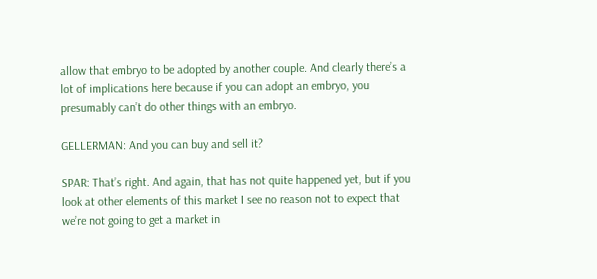allow that embryo to be adopted by another couple. And clearly there’s a lot of implications here because if you can adopt an embryo, you presumably can’t do other things with an embryo.

GELLERMAN: And you can buy and sell it?

SPAR: That’s right. And again, that has not quite happened yet, but if you look at other elements of this market I see no reason not to expect that we’re not going to get a market in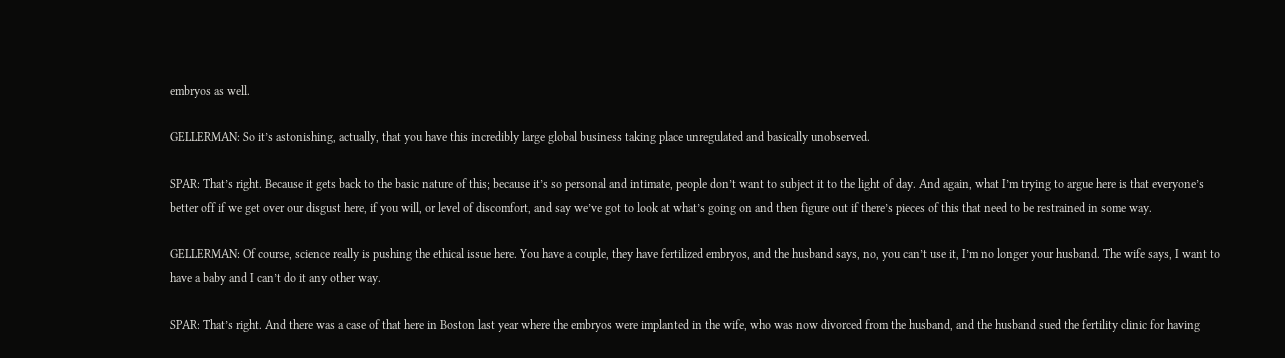embryos as well.

GELLERMAN: So it’s astonishing, actually, that you have this incredibly large global business taking place unregulated and basically unobserved.

SPAR: That’s right. Because it gets back to the basic nature of this; because it’s so personal and intimate, people don’t want to subject it to the light of day. And again, what I’m trying to argue here is that everyone’s better off if we get over our disgust here, if you will, or level of discomfort, and say we’ve got to look at what’s going on and then figure out if there’s pieces of this that need to be restrained in some way.

GELLERMAN: Of course, science really is pushing the ethical issue here. You have a couple, they have fertilized embryos, and the husband says, no, you can’t use it, I’m no longer your husband. The wife says, I want to have a baby and I can’t do it any other way.

SPAR: That’s right. And there was a case of that here in Boston last year where the embryos were implanted in the wife, who was now divorced from the husband, and the husband sued the fertility clinic for having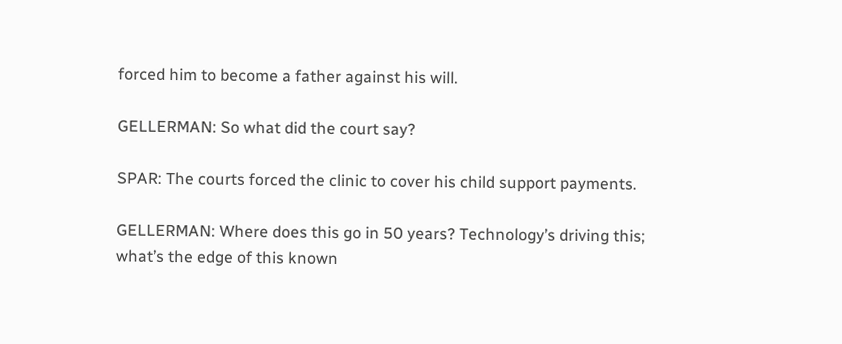forced him to become a father against his will.

GELLERMAN: So what did the court say?

SPAR: The courts forced the clinic to cover his child support payments.

GELLERMAN: Where does this go in 50 years? Technology’s driving this; what’s the edge of this known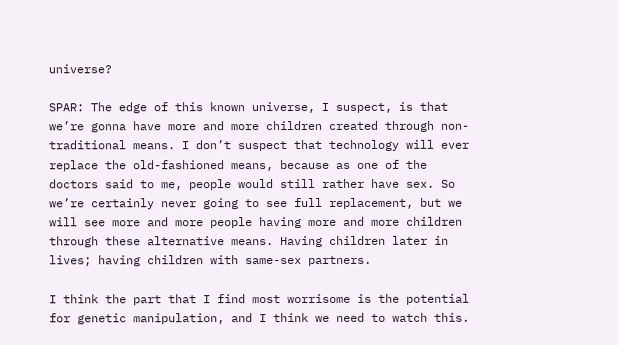universe?

SPAR: The edge of this known universe, I suspect, is that we’re gonna have more and more children created through non-traditional means. I don’t suspect that technology will ever replace the old-fashioned means, because as one of the doctors said to me, people would still rather have sex. So we’re certainly never going to see full replacement, but we will see more and more people having more and more children through these alternative means. Having children later in lives; having children with same-sex partners.

I think the part that I find most worrisome is the potential for genetic manipulation, and I think we need to watch this.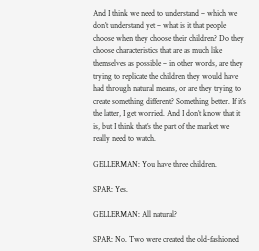And I think we need to understand – which we don’t understand yet – what is it that people choose when they choose their children? Do they choose characteristics that are as much like themselves as possible – in other words, are they trying to replicate the children they would have had through natural means, or are they trying to create something different? Something better. If it’s the latter, I get worried. And I don’t know that it is, but I think that’s the part of the market we really need to watch.

GELLERMAN: You have three children.

SPAR: Yes.

GELLERMAN: All natural?

SPAR: No. Two were created the old-fashioned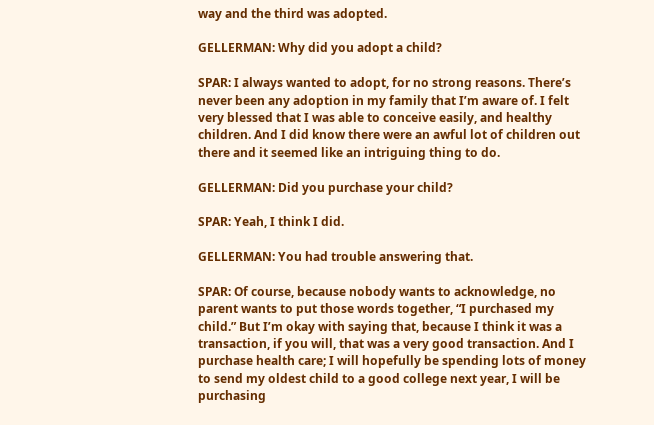way and the third was adopted.

GELLERMAN: Why did you adopt a child?

SPAR: I always wanted to adopt, for no strong reasons. There’s never been any adoption in my family that I’m aware of. I felt very blessed that I was able to conceive easily, and healthy children. And I did know there were an awful lot of children out there and it seemed like an intriguing thing to do.

GELLERMAN: Did you purchase your child?

SPAR: Yeah, I think I did.

GELLERMAN: You had trouble answering that.

SPAR: Of course, because nobody wants to acknowledge, no parent wants to put those words together, “I purchased my child.” But I’m okay with saying that, because I think it was a transaction, if you will, that was a very good transaction. And I purchase health care; I will hopefully be spending lots of money to send my oldest child to a good college next year, I will be purchasing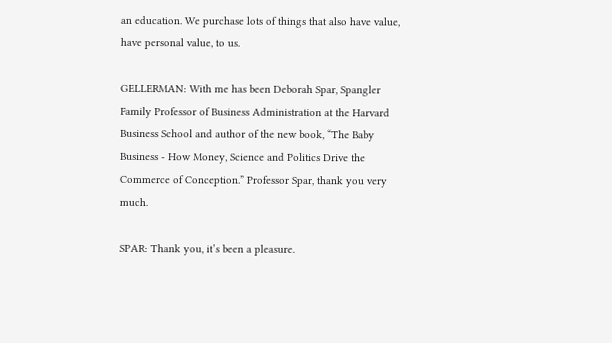an education. We purchase lots of things that also have value, have personal value, to us.

GELLERMAN: With me has been Deborah Spar, Spangler Family Professor of Business Administration at the Harvard Business School and author of the new book, “The Baby Business - How Money, Science and Politics Drive the Commerce of Conception.” Professor Spar, thank you very much.

SPAR: Thank you, it’s been a pleasure.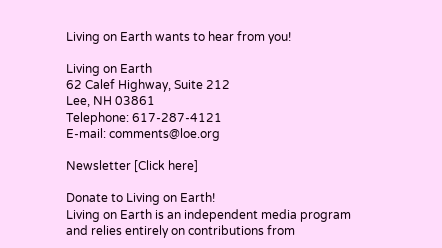Living on Earth wants to hear from you!

Living on Earth
62 Calef Highway, Suite 212
Lee, NH 03861
Telephone: 617-287-4121
E-mail: comments@loe.org

Newsletter [Click here]

Donate to Living on Earth!
Living on Earth is an independent media program and relies entirely on contributions from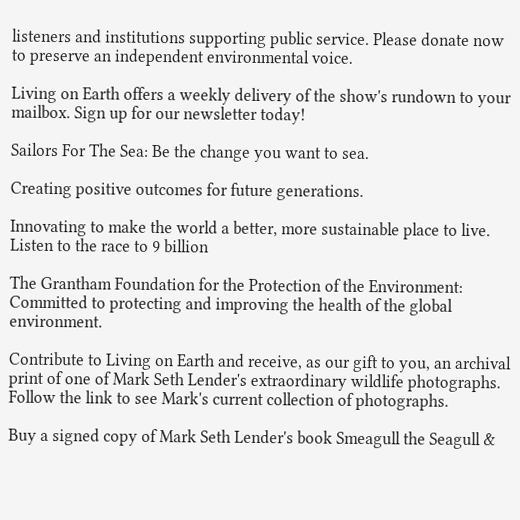listeners and institutions supporting public service. Please donate now to preserve an independent environmental voice.

Living on Earth offers a weekly delivery of the show's rundown to your mailbox. Sign up for our newsletter today!

Sailors For The Sea: Be the change you want to sea.

Creating positive outcomes for future generations.

Innovating to make the world a better, more sustainable place to live. Listen to the race to 9 billion

The Grantham Foundation for the Protection of the Environment: Committed to protecting and improving the health of the global environment.

Contribute to Living on Earth and receive, as our gift to you, an archival print of one of Mark Seth Lender's extraordinary wildlife photographs. Follow the link to see Mark's current collection of photographs.

Buy a signed copy of Mark Seth Lender's book Smeagull the Seagull &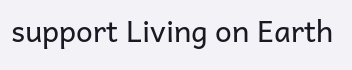support Living on Earth